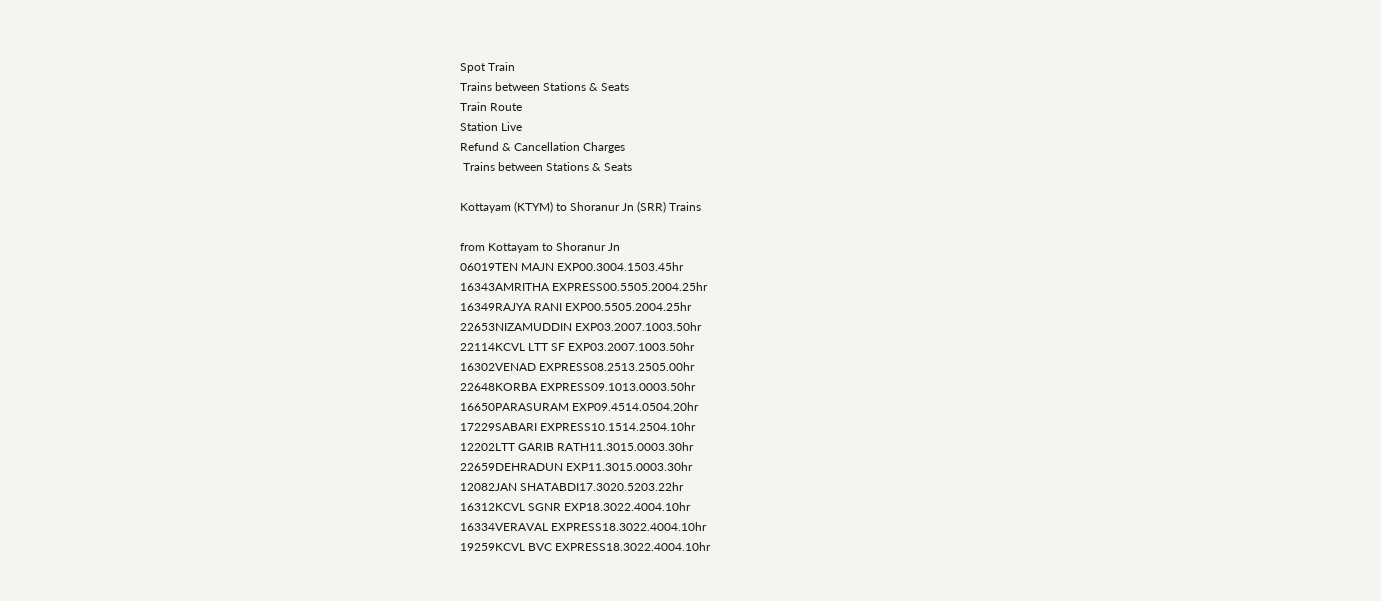Spot Train
Trains between Stations & Seats
Train Route
Station Live
Refund & Cancellation Charges
 Trains between Stations & Seats

Kottayam (KTYM) to Shoranur Jn (SRR) Trains

from Kottayam to Shoranur Jn
06019TEN MAJN EXP00.3004.1503.45hr
16343AMRITHA EXPRESS00.5505.2004.25hr
16349RAJYA RANI EXP00.5505.2004.25hr
22653NIZAMUDDIN EXP03.2007.1003.50hr
22114KCVL LTT SF EXP03.2007.1003.50hr
16302VENAD EXPRESS08.2513.2505.00hr
22648KORBA EXPRESS09.1013.0003.50hr
16650PARASURAM EXP09.4514.0504.20hr
17229SABARI EXPRESS10.1514.2504.10hr
12202LTT GARIB RATH11.3015.0003.30hr
22659DEHRADUN EXP11.3015.0003.30hr
12082JAN SHATABDI17.3020.5203.22hr
16312KCVL SGNR EXP18.3022.4004.10hr
16334VERAVAL EXPRESS18.3022.4004.10hr
19259KCVL BVC EXPRESS18.3022.4004.10hr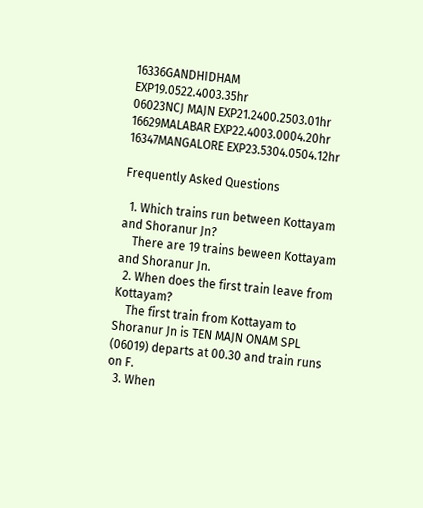16336GANDHIDHAM EXP19.0522.4003.35hr
06023NCJ MAJN EXP21.2400.2503.01hr
16629MALABAR EXP22.4003.0004.20hr
16347MANGALORE EXP23.5304.0504.12hr

Frequently Asked Questions

  1. Which trains run between Kottayam and Shoranur Jn?
    There are 19 trains beween Kottayam and Shoranur Jn.
  2. When does the first train leave from Kottayam?
    The first train from Kottayam to Shoranur Jn is TEN MAJN ONAM SPL (06019) departs at 00.30 and train runs on F.
  3. When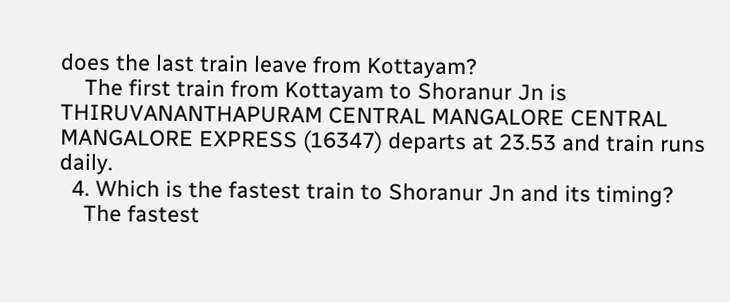does the last train leave from Kottayam?
    The first train from Kottayam to Shoranur Jn is THIRUVANANTHAPURAM CENTRAL MANGALORE CENTRAL MANGALORE EXPRESS (16347) departs at 23.53 and train runs daily.
  4. Which is the fastest train to Shoranur Jn and its timing?
    The fastest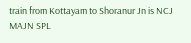train from Kottayam to Shoranur Jn is NCJ MAJN SPL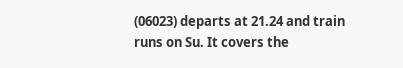(06023) departs at 21.24 and train runs on Su. It covers the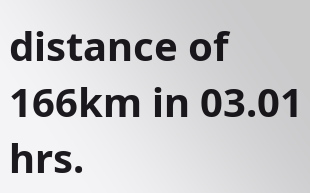distance of 166km in 03.01 hrs.